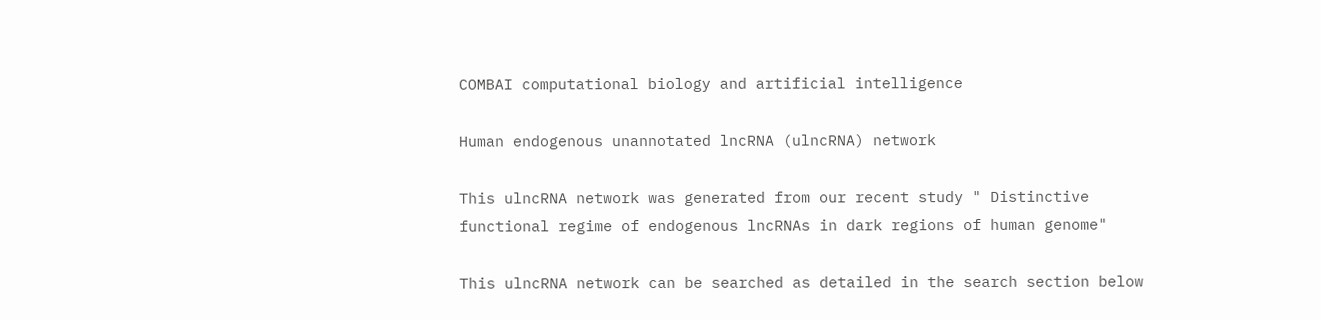COMBAI computational biology and artificial intelligence

Human endogenous unannotated lncRNA (ulncRNA) network

This ulncRNA network was generated from our recent study " Distinctive functional regime of endogenous lncRNAs in dark regions of human genome"

This ulncRNA network can be searched as detailed in the search section below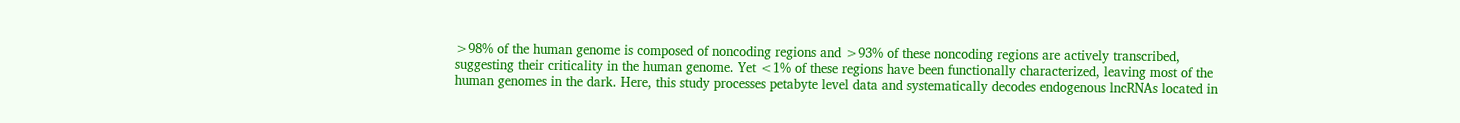>98% of the human genome is composed of noncoding regions and >93% of these noncoding regions are actively transcribed, suggesting their criticality in the human genome. Yet <1% of these regions have been functionally characterized, leaving most of the human genomes in the dark. Here, this study processes petabyte level data and systematically decodes endogenous lncRNAs located in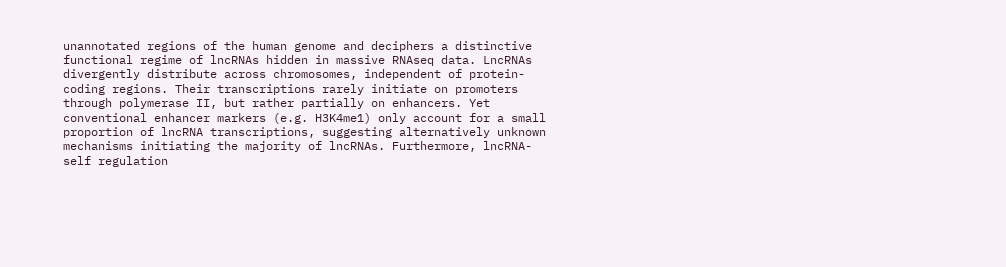unannotated regions of the human genome and deciphers a distinctive functional regime of lncRNAs hidden in massive RNAseq data. LncRNAs divergently distribute across chromosomes, independent of protein-coding regions. Their transcriptions rarely initiate on promoters through polymerase II, but rather partially on enhancers. Yet conventional enhancer markers (e.g. H3K4me1) only account for a small proportion of lncRNA transcriptions, suggesting alternatively unknown mechanisms initiating the majority of lncRNAs. Furthermore, lncRNA-self regulation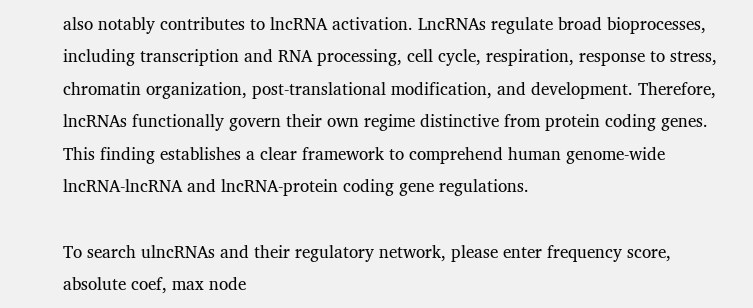also notably contributes to lncRNA activation. LncRNAs regulate broad bioprocesses, including transcription and RNA processing, cell cycle, respiration, response to stress, chromatin organization, post-translational modification, and development. Therefore, lncRNAs functionally govern their own regime distinctive from protein coding genes. This finding establishes a clear framework to comprehend human genome-wide lncRNA-lncRNA and lncRNA-protein coding gene regulations.

To search ulncRNAs and their regulatory network, please enter frequency score, absolute coef, max node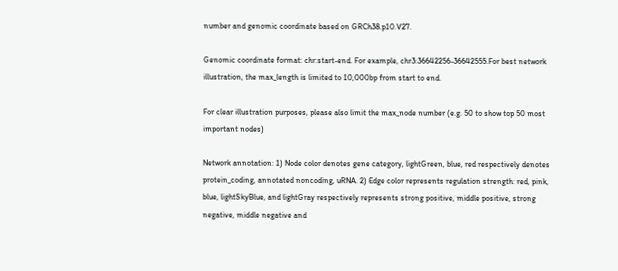number and genomic coordinate based on GRCh38.p10.V27.

Genomic coordinate format: chr:start-end. For example, chr3:36642256-36642555.For best network illustration, the max_length is limited to 10,000bp from start to end.

For clear illustration purposes, please also limit the max_node number (e.g. 50 to show top 50 most important nodes)

Network annotation: 1) Node color denotes gene category, lightGreen, blue, red respectively denotes protein_coding, annotated noncoding, uRNA. 2) Edge color represents regulation strength: red, pink, blue, lightSkyBlue, and lightGray respectively represents strong positive, middle positive, strong negative, middle negative and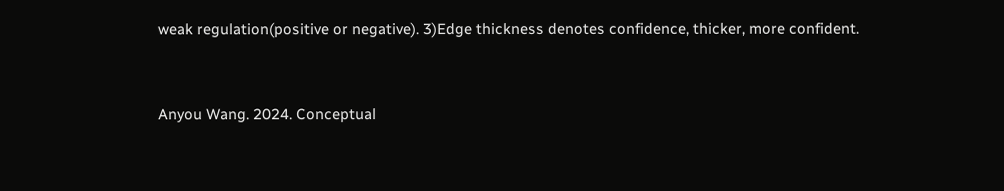weak regulation(positive or negative). 3)Edge thickness denotes confidence, thicker, more confident.


Anyou Wang. 2024. Conceptual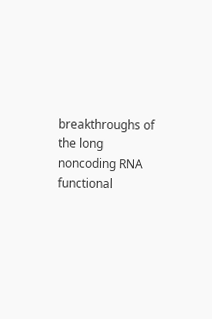breakthroughs of the long noncoding RNA functional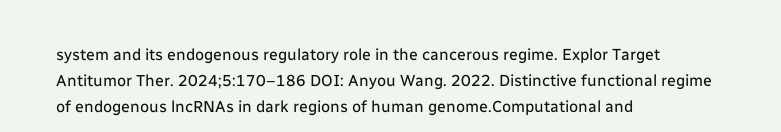system and its endogenous regulatory role in the cancerous regime. Explor Target Antitumor Ther. 2024;5:170–186 DOI: Anyou Wang. 2022. Distinctive functional regime of endogenous lncRNAs in dark regions of human genome.Computational and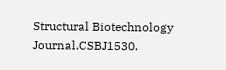Structural Biotechnology Journal.CSBJ1530.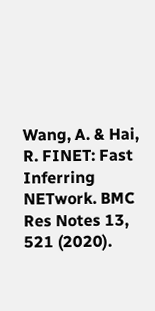Wang, A. & Hai, R. FINET: Fast Inferring NETwork. BMC Res Notes 13, 521 (2020).